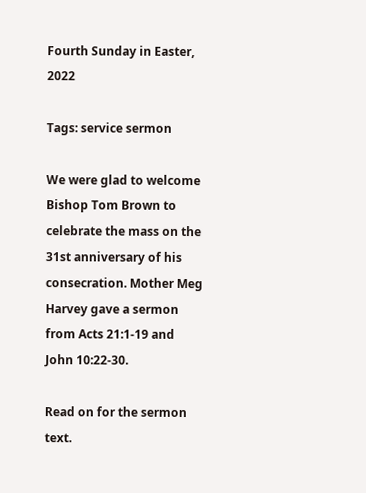Fourth Sunday in Easter, 2022

Tags: service sermon

We were glad to welcome Bishop Tom Brown to celebrate the mass on the 31st anniversary of his consecration. Mother Meg Harvey gave a sermon from Acts 21:1-19 and John 10:22-30.

Read on for the sermon text.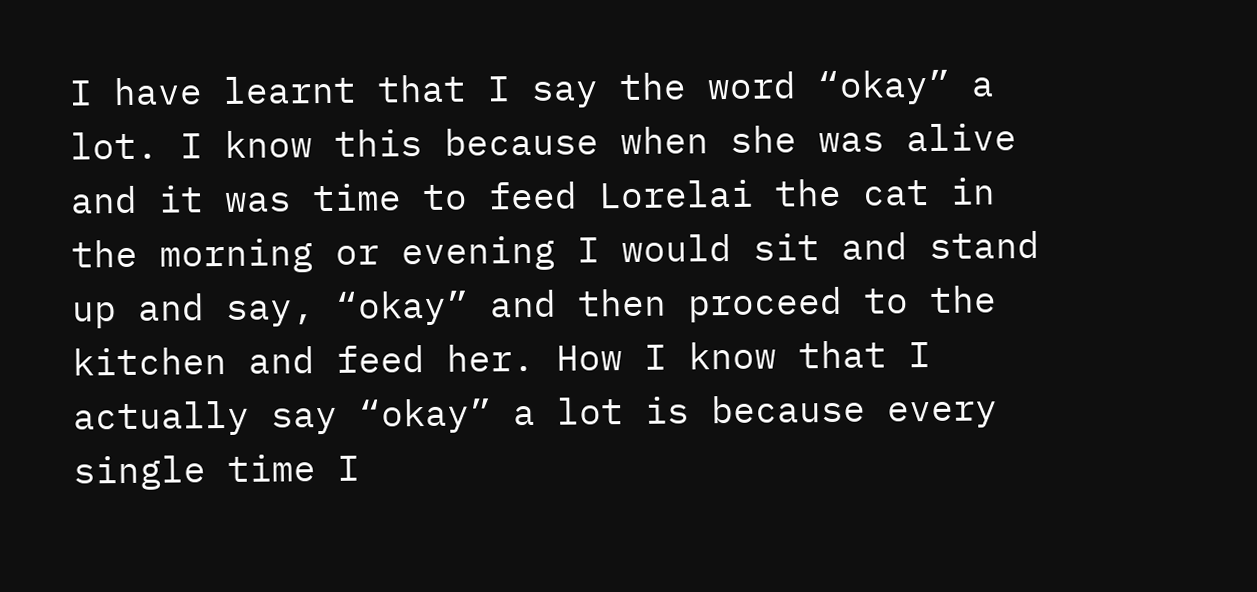I have learnt that I say the word “okay” a lot. I know this because when she was alive and it was time to feed Lorelai the cat in the morning or evening I would sit and stand up and say, “okay” and then proceed to the kitchen and feed her. How I know that I actually say “okay” a lot is because every single time I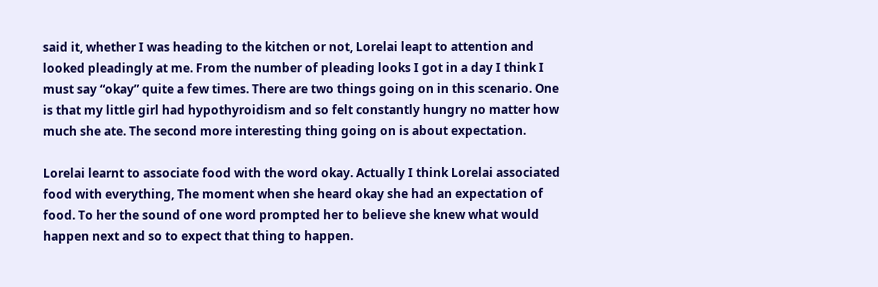said it, whether I was heading to the kitchen or not, Lorelai leapt to attention and looked pleadingly at me. From the number of pleading looks I got in a day I think I must say “okay” quite a few times. There are two things going on in this scenario. One is that my little girl had hypothyroidism and so felt constantly hungry no matter how much she ate. The second more interesting thing going on is about expectation.

Lorelai learnt to associate food with the word okay. Actually I think Lorelai associated food with everything, The moment when she heard okay she had an expectation of food. To her the sound of one word prompted her to believe she knew what would happen next and so to expect that thing to happen.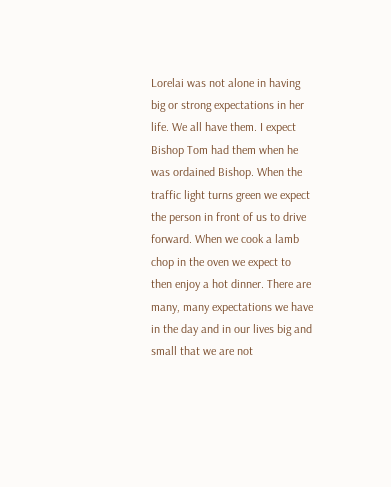Lorelai was not alone in having big or strong expectations in her life. We all have them. I expect Bishop Tom had them when he was ordained Bishop. When the traffic light turns green we expect the person in front of us to drive forward. When we cook a lamb chop in the oven we expect to then enjoy a hot dinner. There are many, many expectations we have in the day and in our lives big and small that we are not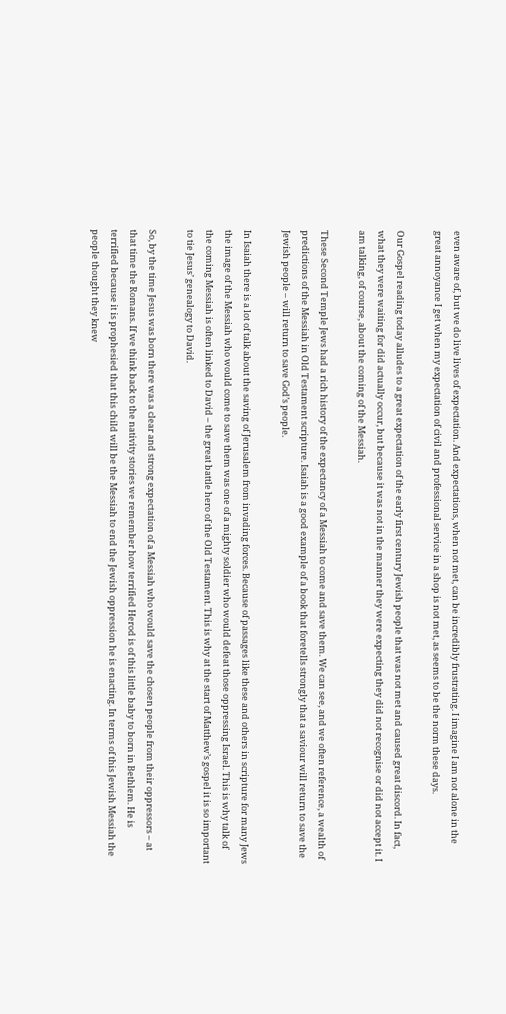even aware of, but we do live lives of expectation. And expectations, when not met, can be incredibly frustrating. I imagine I am not alone in the great annoyance I get when my expectation of civil and professional service in a shop is not met, as seems to be the norm these days.

Our Gospel reading today alludes to a great expectation of the early first century Jewish people that was not met and caused great discord. In fact, what they were waiting for did actually occur, but because it was not in the manner they were expecting they did not recognise or did not accept it. I am talking, of course, about the coming of the Messiah.

These Second Temple Jews had a rich history of the expectancy of a Messiah to come and save them. We can see, and we often reference, a wealth of predictions of the Messiah in Old Testament scripture. Isaiah is a good example of a book that foretells strongly that a saviour will return to save the Jewish people – will return to save God’s people.

In Isaiah there is a lot of talk about the saving of Jerusalem from invading forces. Because of passages like these and others in scripture for many Jews the image of the Messiah who would come to save them was one of a mighty soldier who would defeat those oppressing Israel. This is why talk of the coming Messiah is often linked to David – the great battle hero of the Old Testament. This is why at the start of Matthew’s gospel it is so important to tie Jesus’ genealogy to David.

So, by the time Jesus was born there was a clear and strong expectation of a Messiah who would save the chosen people from their oppressors – at that time the Romans. If we think back to the nativity stories we remember how terrified Herod is of this little baby to born in Bethlem. He is terrified because it is prophesied that this child will be the Messiah to end the Jewish oppression he is enacting. In terms of this Jewish Messiah the people thought they knew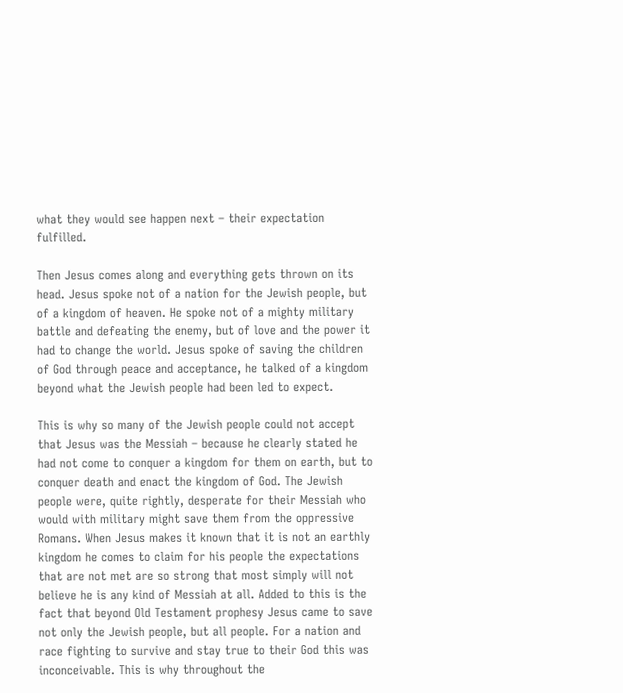what they would see happen next – their expectation fulfilled.

Then Jesus comes along and everything gets thrown on its head. Jesus spoke not of a nation for the Jewish people, but of a kingdom of heaven. He spoke not of a mighty military battle and defeating the enemy, but of love and the power it had to change the world. Jesus spoke of saving the children of God through peace and acceptance, he talked of a kingdom beyond what the Jewish people had been led to expect.

This is why so many of the Jewish people could not accept that Jesus was the Messiah – because he clearly stated he had not come to conquer a kingdom for them on earth, but to conquer death and enact the kingdom of God. The Jewish people were, quite rightly, desperate for their Messiah who would with military might save them from the oppressive Romans. When Jesus makes it known that it is not an earthly kingdom he comes to claim for his people the expectations that are not met are so strong that most simply will not believe he is any kind of Messiah at all. Added to this is the fact that beyond Old Testament prophesy Jesus came to save not only the Jewish people, but all people. For a nation and race fighting to survive and stay true to their God this was inconceivable. This is why throughout the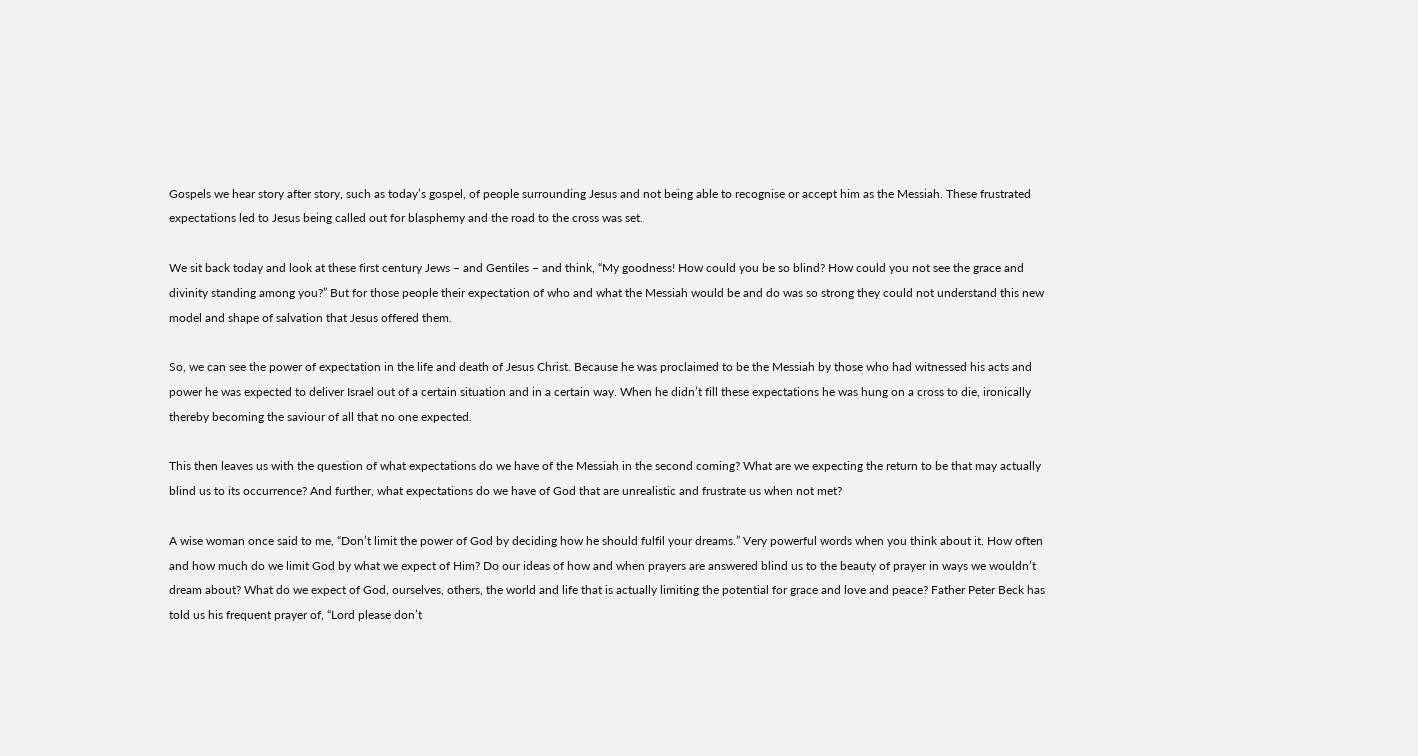Gospels we hear story after story, such as today’s gospel, of people surrounding Jesus and not being able to recognise or accept him as the Messiah. These frustrated expectations led to Jesus being called out for blasphemy and the road to the cross was set.

We sit back today and look at these first century Jews – and Gentiles – and think, “My goodness! How could you be so blind? How could you not see the grace and divinity standing among you?” But for those people their expectation of who and what the Messiah would be and do was so strong they could not understand this new model and shape of salvation that Jesus offered them.

So, we can see the power of expectation in the life and death of Jesus Christ. Because he was proclaimed to be the Messiah by those who had witnessed his acts and power he was expected to deliver Israel out of a certain situation and in a certain way. When he didn’t fill these expectations he was hung on a cross to die, ironically thereby becoming the saviour of all that no one expected.

This then leaves us with the question of what expectations do we have of the Messiah in the second coming? What are we expecting the return to be that may actually blind us to its occurrence? And further, what expectations do we have of God that are unrealistic and frustrate us when not met?

A wise woman once said to me, “Don’t limit the power of God by deciding how he should fulfil your dreams.” Very powerful words when you think about it. How often and how much do we limit God by what we expect of Him? Do our ideas of how and when prayers are answered blind us to the beauty of prayer in ways we wouldn’t dream about? What do we expect of God, ourselves, others, the world and life that is actually limiting the potential for grace and love and peace? Father Peter Beck has told us his frequent prayer of, “Lord please don’t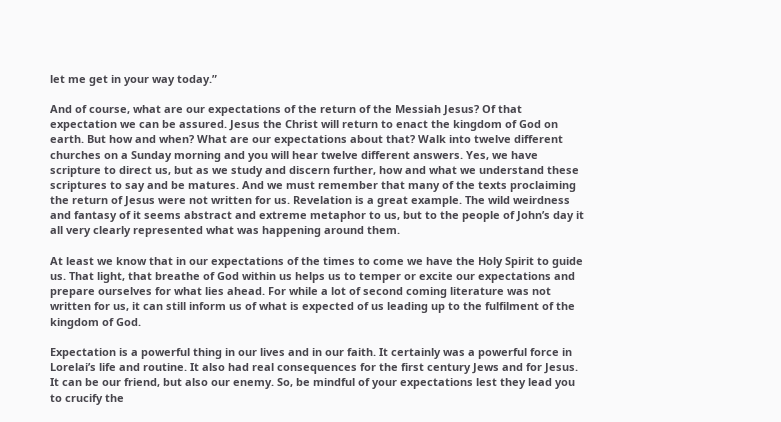let me get in your way today.”

And of course, what are our expectations of the return of the Messiah Jesus? Of that expectation we can be assured. Jesus the Christ will return to enact the kingdom of God on earth. But how and when? What are our expectations about that? Walk into twelve different churches on a Sunday morning and you will hear twelve different answers. Yes, we have scripture to direct us, but as we study and discern further, how and what we understand these scriptures to say and be matures. And we must remember that many of the texts proclaiming the return of Jesus were not written for us. Revelation is a great example. The wild weirdness and fantasy of it seems abstract and extreme metaphor to us, but to the people of John’s day it all very clearly represented what was happening around them.

At least we know that in our expectations of the times to come we have the Holy Spirit to guide us. That light, that breathe of God within us helps us to temper or excite our expectations and prepare ourselves for what lies ahead. For while a lot of second coming literature was not written for us, it can still inform us of what is expected of us leading up to the fulfilment of the kingdom of God.

Expectation is a powerful thing in our lives and in our faith. It certainly was a powerful force in Lorelai’s life and routine. It also had real consequences for the first century Jews and for Jesus. It can be our friend, but also our enemy. So, be mindful of your expectations lest they lead you to crucify the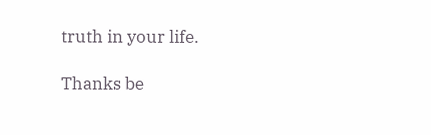truth in your life.

Thanks be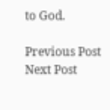to God.

Previous Post Next Post